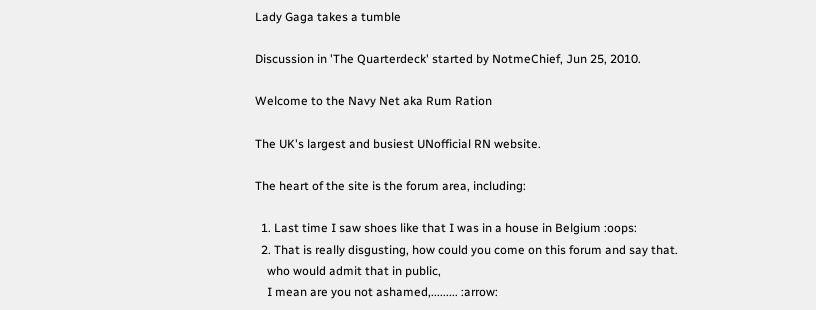Lady Gaga takes a tumble

Discussion in 'The Quarterdeck' started by NotmeChief, Jun 25, 2010.

Welcome to the Navy Net aka Rum Ration

The UK's largest and busiest UNofficial RN website.

The heart of the site is the forum area, including:

  1. Last time I saw shoes like that I was in a house in Belgium :oops:
  2. That is really disgusting, how could you come on this forum and say that.
    who would admit that in public,
    I mean are you not ashamed,......... :arrow: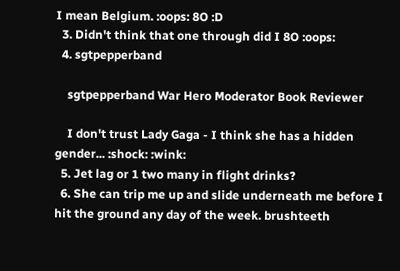I mean Belgium. :oops: 8O :D
  3. Didn't think that one through did I 8O :oops:
  4. sgtpepperband

    sgtpepperband War Hero Moderator Book Reviewer

    I don't trust Lady Gaga - I think she has a hidden gender... :shock: :wink:
  5. Jet lag or 1 two many in flight drinks?
  6. She can trip me up and slide underneath me before I hit the ground any day of the week. brushteeth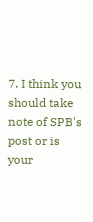7. I think you should take note of SPB's post or is your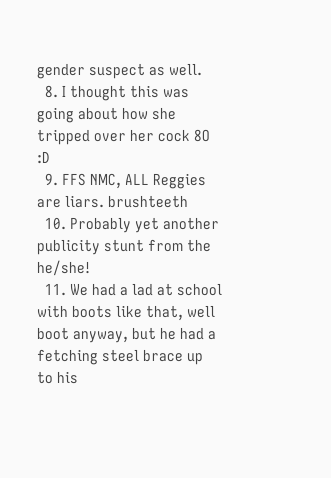gender suspect as well.
  8. I thought this was going about how she tripped over her cock 8O :D
  9. FFS NMC, ALL Reggies are liars. brushteeth
  10. Probably yet another publicity stunt from the he/she!
  11. We had a lad at school with boots like that, well boot anyway, but he had a fetching steel brace up to his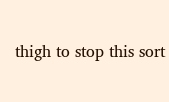thigh to stop this sort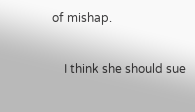of mishap.

    I think she should sue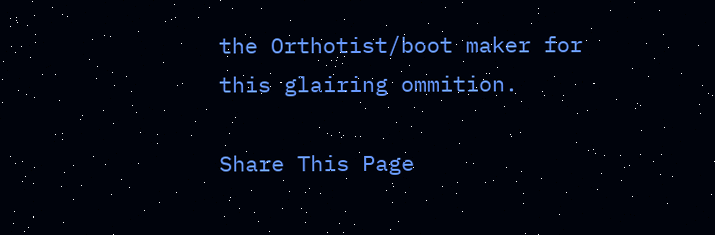the Orthotist/boot maker for this glairing ommition.

Share This Page